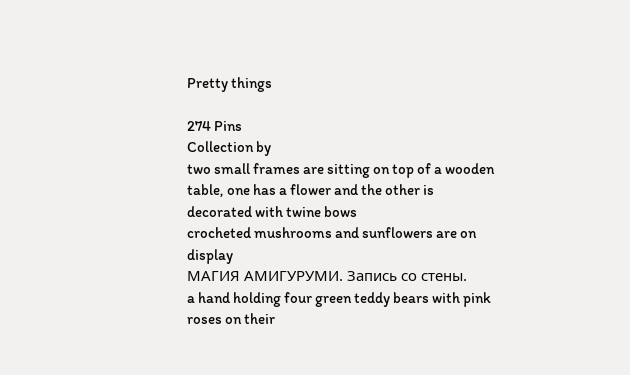Pretty things

274 Pins
Collection by
two small frames are sitting on top of a wooden table, one has a flower and the other is decorated with twine bows
crocheted mushrooms and sunflowers are on display
МАГИЯ АМИГУРУМИ. Запись со стены.
a hand holding four green teddy bears with pink roses on their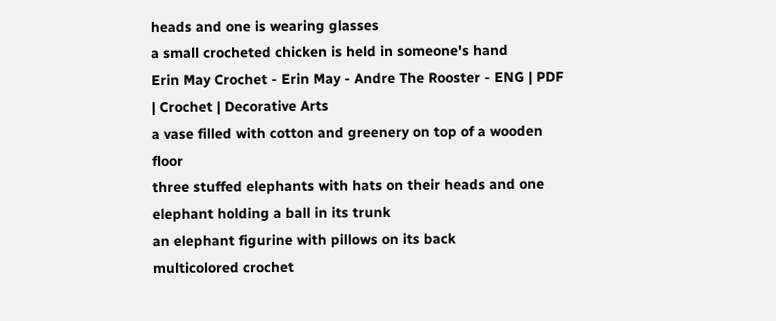heads and one is wearing glasses
a small crocheted chicken is held in someone's hand
Erin May Crochet - Erin May - Andre The Rooster - ENG | PDF | Crochet | Decorative Arts
a vase filled with cotton and greenery on top of a wooden floor
three stuffed elephants with hats on their heads and one elephant holding a ball in its trunk
an elephant figurine with pillows on its back
multicolored crochet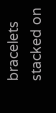bracelets stacked on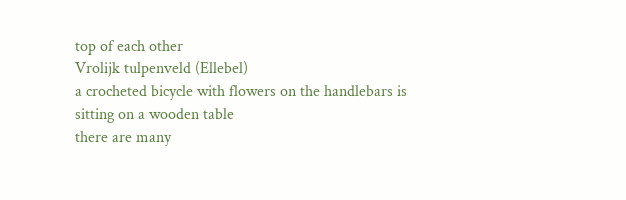top of each other
Vrolijk tulpenveld (Ellebel)
a crocheted bicycle with flowers on the handlebars is sitting on a wooden table
there are many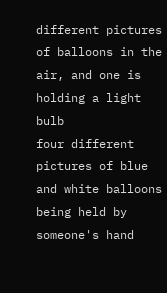different pictures of balloons in the air, and one is holding a light bulb
four different pictures of blue and white balloons being held by someone's hand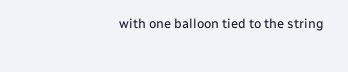with one balloon tied to the string